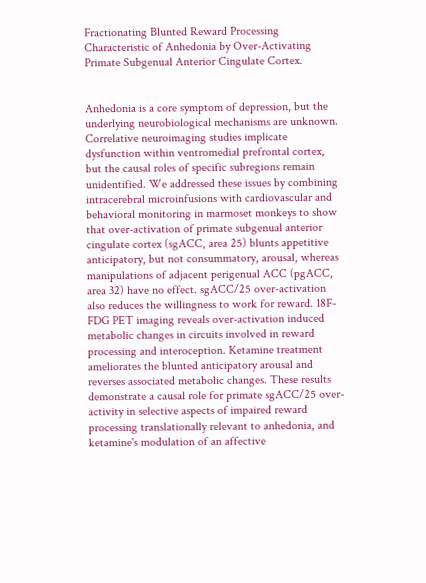Fractionating Blunted Reward Processing Characteristic of Anhedonia by Over-Activating Primate Subgenual Anterior Cingulate Cortex.


Anhedonia is a core symptom of depression, but the underlying neurobiological mechanisms are unknown. Correlative neuroimaging studies implicate dysfunction within ventromedial prefrontal cortex, but the causal roles of specific subregions remain unidentified. We addressed these issues by combining intracerebral microinfusions with cardiovascular and behavioral monitoring in marmoset monkeys to show that over-activation of primate subgenual anterior cingulate cortex (sgACC, area 25) blunts appetitive anticipatory, but not consummatory, arousal, whereas manipulations of adjacent perigenual ACC (pgACC, area 32) have no effect. sgACC/25 over-activation also reduces the willingness to work for reward. 18F-FDG PET imaging reveals over-activation induced metabolic changes in circuits involved in reward processing and interoception. Ketamine treatment ameliorates the blunted anticipatory arousal and reverses associated metabolic changes. These results demonstrate a causal role for primate sgACC/25 over-activity in selective aspects of impaired reward processing translationally relevant to anhedonia, and ketamine's modulation of an affective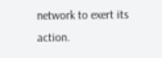network to exert its action.